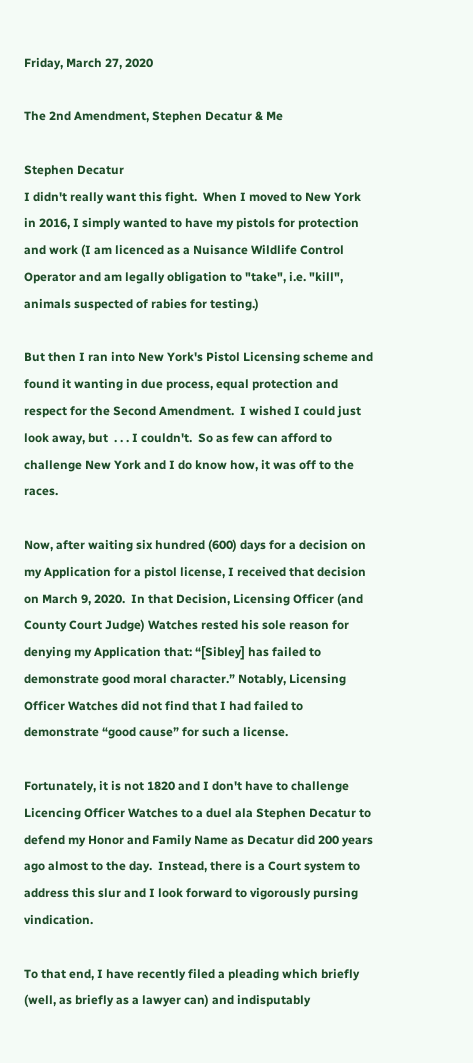Friday, March 27, 2020

The 2nd Amendment, Stephen Decatur & Me

Stephen Decatur
I didn't really want this fight.  When I moved to New York in 2016, I simply wanted to have my pistols for protection and work (I am licenced as a Nuisance Wildlife Control Operator and am legally obligation to "take", i.e. "kill", animals suspected of rabies for testing.)

But then I ran into New York's Pistol Licensing scheme and found it wanting in due process, equal protection and respect for the Second Amendment.  I wished I could just look away, but  . . . I couldn't.  So as few can afford to challenge New York and I do know how, it was off to the races.

Now, after waiting six hundred (600) days for a decision on my Application for a pistol license, I received that decision on March 9, 2020.  In that Decision, Licensing Officer (and County Court Judge) Watches rested his sole reason for denying my Application that: “[Sibley] has failed to demonstrate good moral character.” Notably, Licensing Officer Watches did not find that I had failed to demonstrate “good cause” for such a license.

Fortunately, it is not 1820 and I don't have to challenge Licencing Officer Watches to a duel ala Stephen Decatur to defend my Honor and Family Name as Decatur did 200 years ago almost to the day.  Instead, there is a Court system to address this slur and I look forward to vigorously pursing vindication.

To that end, I have recently filed a pleading which briefly (well, as briefly as a lawyer can) and indisputably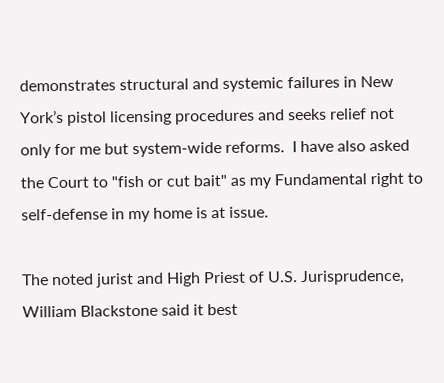demonstrates structural and systemic failures in New York’s pistol licensing procedures and seeks relief not only for me but system-wide reforms.  I have also asked the Court to "fish or cut bait" as my Fundamental right to self-defense in my home is at issue.

The noted jurist and High Priest of U.S. Jurisprudence, William Blackstone said it best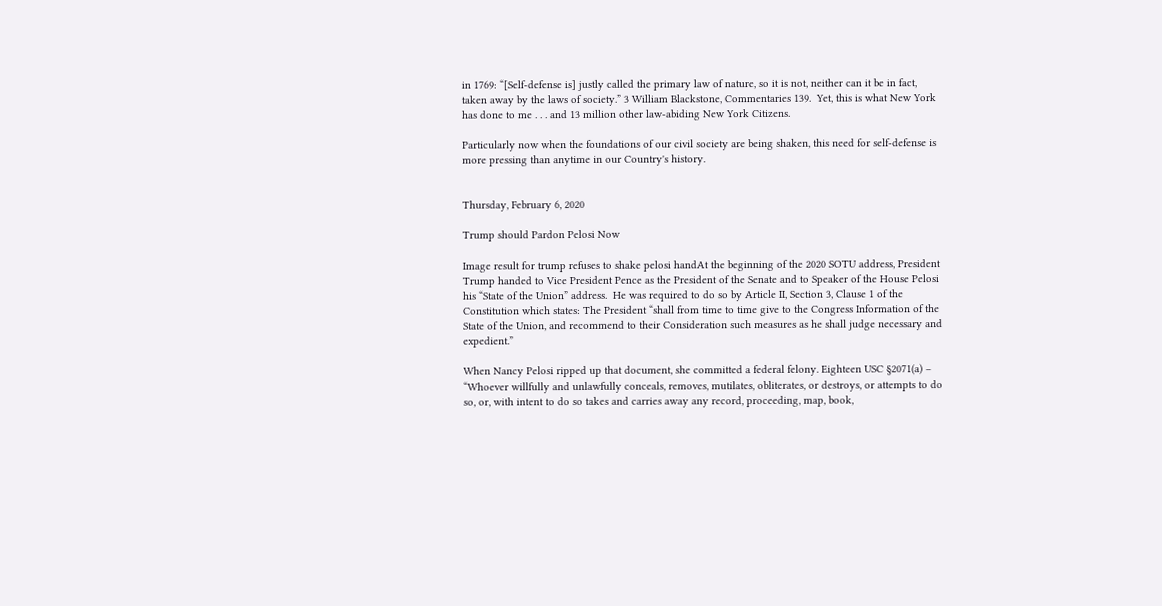in 1769: “[Self-defense is] justly called the primary law of nature, so it is not, neither can it be in fact, taken away by the laws of society.” 3 William Blackstone, Commentaries 139.  Yet, this is what New York has done to me . . . and 13 million other law-abiding New York Citizens.

Particularly now when the foundations of our civil society are being shaken, this need for self-defense is more pressing than anytime in our Country's history.


Thursday, February 6, 2020

Trump should Pardon Pelosi Now

Image result for trump refuses to shake pelosi handAt the beginning of the 2020 SOTU address, President Trump handed to Vice President Pence as the President of the Senate and to Speaker of the House Pelosi his “State of the Union” address.  He was required to do so by Article II, Section 3, Clause 1 of the Constitution which states: The President “shall from time to time give to the Congress Information of the State of the Union, and recommend to their Consideration such measures as he shall judge necessary and expedient.”

When Nancy Pelosi ripped up that document, she committed a federal felony. Eighteen USC §2071(a) – “Whoever willfully and unlawfully conceals, removes, mutilates, obliterates, or destroys, or attempts to do so, or, with intent to do so takes and carries away any record, proceeding, map, book,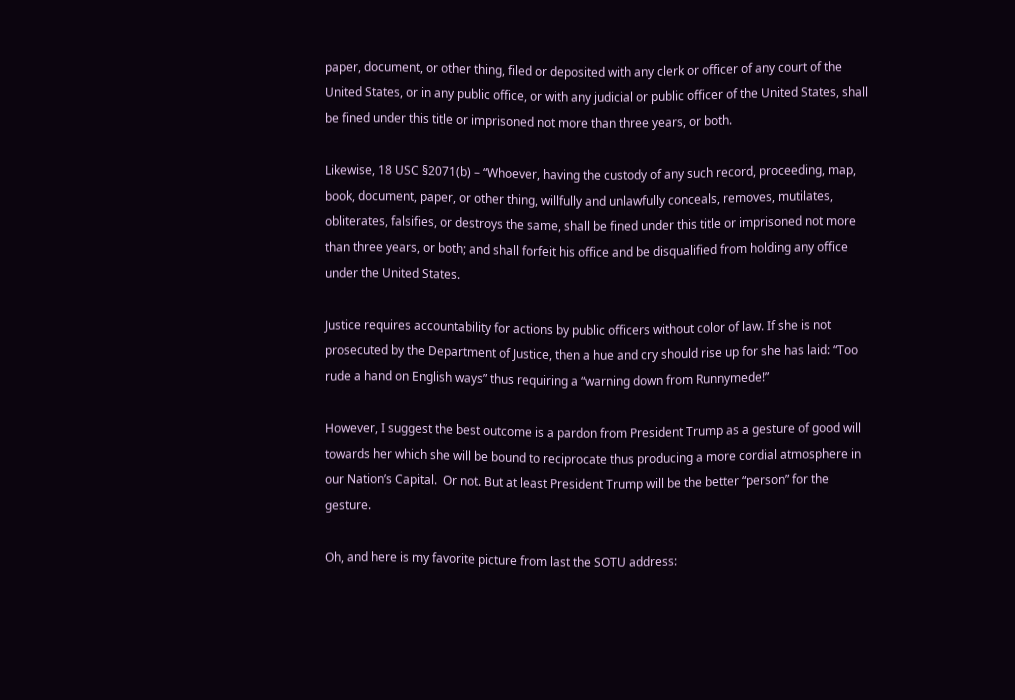paper, document, or other thing, filed or deposited with any clerk or officer of any court of the United States, or in any public office, or with any judicial or public officer of the United States, shall be fined under this title or imprisoned not more than three years, or both.

Likewise, 18 USC §2071(b) – “Whoever, having the custody of any such record, proceeding, map, book, document, paper, or other thing, willfully and unlawfully conceals, removes, mutilates, obliterates, falsifies, or destroys the same, shall be fined under this title or imprisoned not more than three years, or both; and shall forfeit his office and be disqualified from holding any office under the United States.

Justice requires accountability for actions by public officers without color of law. If she is not prosecuted by the Department of Justice, then a hue and cry should rise up for she has laid: “Too rude a hand on English ways” thus requiring a “warning down from Runnymede!”

However, I suggest the best outcome is a pardon from President Trump as a gesture of good will towards her which she will be bound to reciprocate thus producing a more cordial atmosphere in our Nation’s Capital.  Or not. But at least President Trump will be the better “person” for the gesture.

Oh, and here is my favorite picture from last the SOTU address: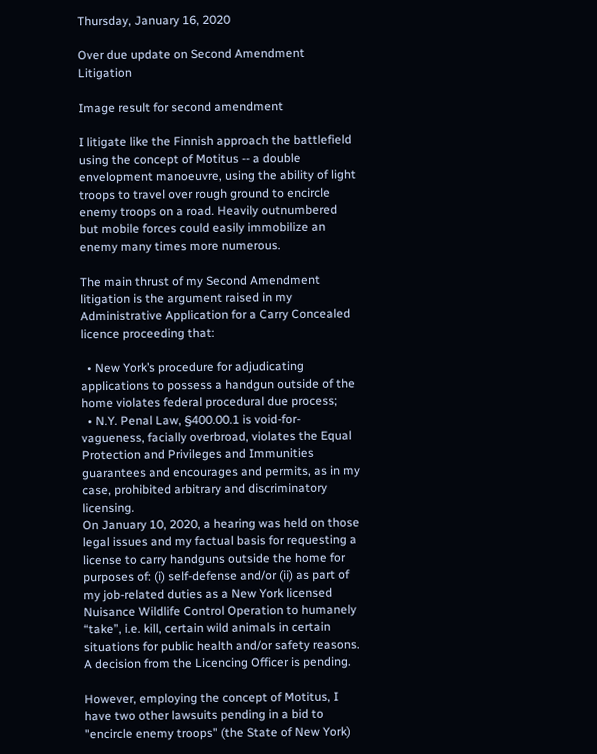Thursday, January 16, 2020

Over due update on Second Amendment Litigation

Image result for second amendment

I litigate like the Finnish approach the battlefield using the concept of Motitus -- a double envelopment manoeuvre, using the ability of light troops to travel over rough ground to encircle enemy troops on a road. Heavily outnumbered but mobile forces could easily immobilize an enemy many times more numerous.

The main thrust of my Second Amendment litigation is the argument raised in my  Administrative Application for a Carry Concealed licence proceeding that:

  • New York’s procedure for adjudicating applications to possess a handgun outside of the home violates federal procedural due process;
  • N.Y. Penal Law, §400.00.1 is void-for-vagueness, facially overbroad, violates the Equal Protection and Privileges and Immunities guarantees and encourages and permits, as in my case, prohibited arbitrary and discriminatory licensing.
On January 10, 2020, a hearing was held on those legal issues and my factual basis for requesting a license to carry handguns outside the home for purposes of: (i) self-defense and/or (ii) as part of my job-related duties as a New York licensed Nuisance Wildlife Control Operation to humanely “take”, i.e. kill, certain wild animals in certain situations for public health and/or safety reasons.  A decision from the Licencing Officer is pending.

However, employing the concept of Motitus, I have two other lawsuits pending in a bid to "encircle enemy troops" (the State of New York)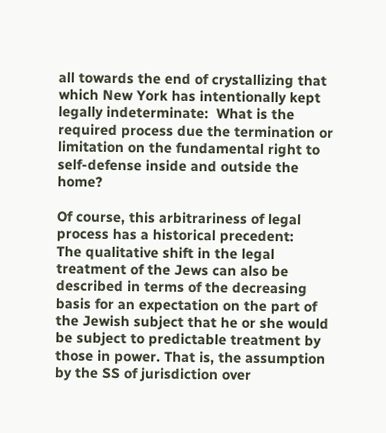all towards the end of crystallizing that which New York has intentionally kept legally indeterminate:  What is the required process due the termination or limitation on the fundamental right to self-defense inside and outside the home?

Of course, this arbitrariness of legal process has a historical precedent:
The qualitative shift in the legal treatment of the Jews can also be described in terms of the decreasing basis for an expectation on the part of the Jewish subject that he or she would be subject to predictable treatment by those in power. That is, the assumption by the SS of jurisdiction over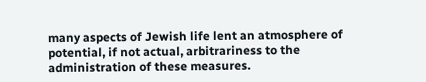many aspects of Jewish life lent an atmosphere of potential, if not actual, arbitrariness to the administration of these measures.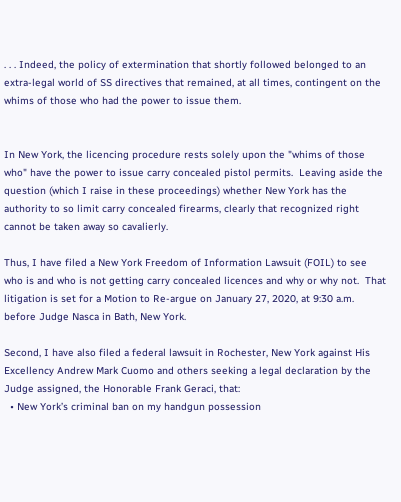. . . Indeed, the policy of extermination that shortly followed belonged to an extra-legal world of SS directives that remained, at all times, contingent on the whims of those who had the power to issue them.


In New York, the licencing procedure rests solely upon the "whims of those who" have the power to issue carry concealed pistol permits.  Leaving aside the question (which I raise in these proceedings) whether New York has the authority to so limit carry concealed firearms, clearly that recognized right cannot be taken away so cavalierly.

Thus, I have filed a New York Freedom of Information Lawsuit (FOIL) to see who is and who is not getting carry concealed licences and why or why not.  That litigation is set for a Motion to Re-argue on January 27, 2020, at 9:30 a.m. before Judge Nasca in Bath, New York.

Second, I have also filed a federal lawsuit in Rochester, New York against His Excellency Andrew Mark Cuomo and others seeking a legal declaration by the Judge assigned, the Honorable Frank Geraci, that:
  • New York’s criminal ban on my handgun possession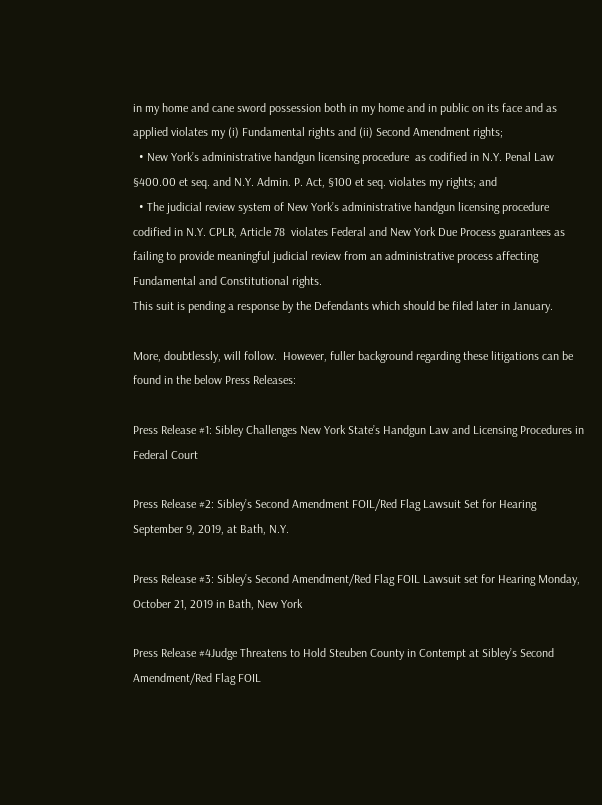in my home and cane sword possession both in my home and in public on its face and as applied violates my (i) Fundamental rights and (ii) Second Amendment rights;
  • New York’s administrative handgun licensing procedure  as codified in N.Y. Penal Law §400.00 et seq. and N.Y. Admin. P. Act, §100 et seq. violates my rights; and
  • The judicial review system of New York’s administrative handgun licensing procedure codified in N.Y. CPLR, Article 78  violates Federal and New York Due Process guarantees as failing to provide meaningful judicial review from an administrative process affecting Fundamental and Constitutional rights.
This suit is pending a response by the Defendants which should be filed later in January.

More, doubtlessly, will follow.  However, fuller background regarding these litigations can be found in the below Press Releases:

Press Release #1: Sibley Challenges New York State’s Handgun Law and Licensing Procedures in Federal Court

Press Release #2: Sibley’s Second Amendment FOIL/Red Flag Lawsuit Set for Hearing September 9, 2019, at Bath, N.Y.

Press Release #3: Sibley’s Second Amendment/Red Flag FOIL Lawsuit set for Hearing Monday, October 21, 2019 in Bath, New York

Press Release #4Judge Threatens to Hold Steuben County in Contempt at Sibley’s Second Amendment/Red Flag FOIL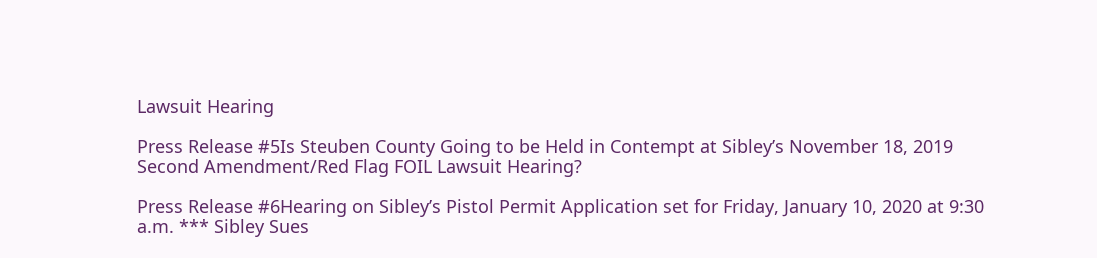Lawsuit Hearing

Press Release #5Is Steuben County Going to be Held in Contempt at Sibley’s November 18, 2019 Second Amendment/Red Flag FOIL Lawsuit Hearing?

Press Release #6Hearing on Sibley’s Pistol Permit Application set for Friday, January 10, 2020 at 9:30 a.m. *** Sibley Sues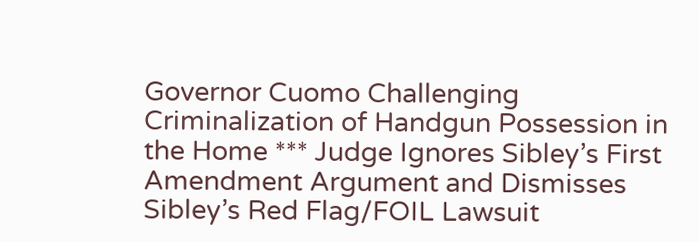Governor Cuomo Challenging Criminalization of Handgun Possession in the Home *** Judge Ignores Sibley’s First Amendment Argument and Dismisses Sibley’s Red Flag/FOIL Lawsuit